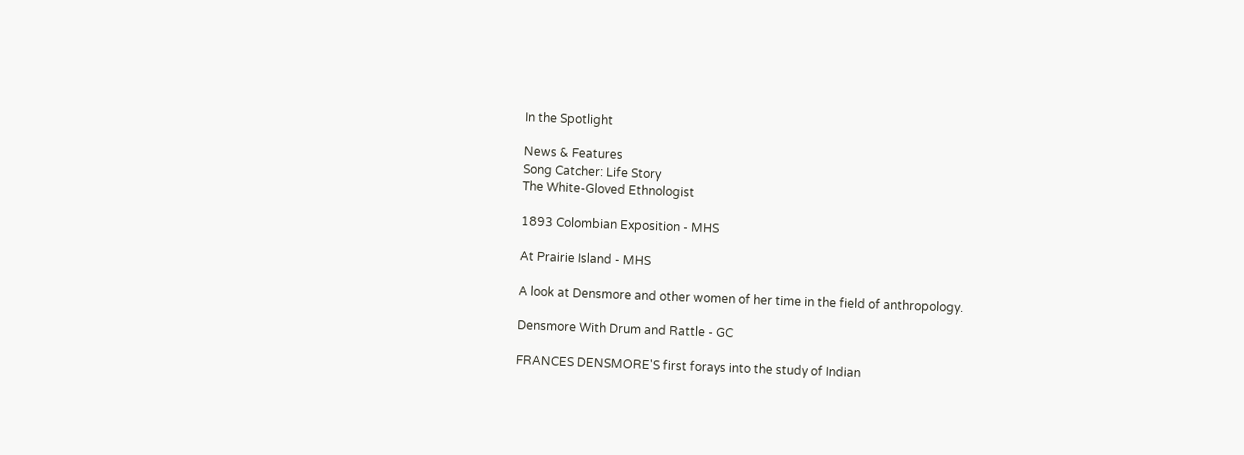In the Spotlight

News & Features
Song Catcher: Life Story
The White-Gloved Ethnologist

1893 Colombian Exposition - MHS

At Prairie Island - MHS

A look at Densmore and other women of her time in the field of anthropology.

Densmore With Drum and Rattle - GC

FRANCES DENSMORE'S first forays into the study of Indian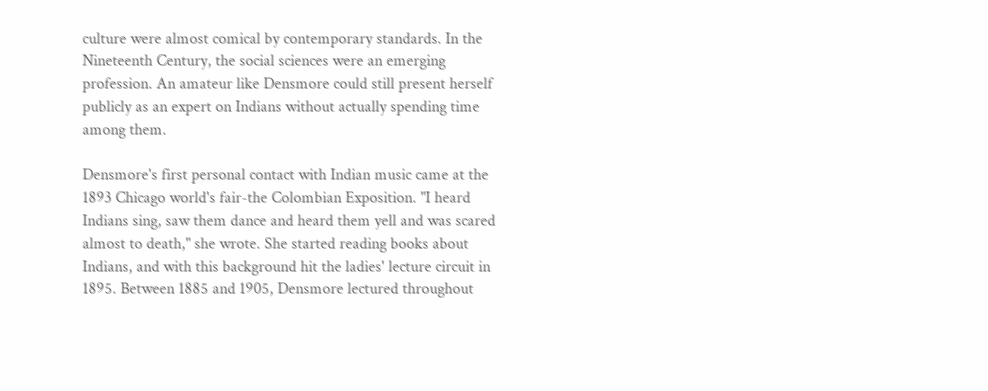culture were almost comical by contemporary standards. In the Nineteenth Century, the social sciences were an emerging profession. An amateur like Densmore could still present herself publicly as an expert on Indians without actually spending time among them.

Densmore's first personal contact with Indian music came at the 1893 Chicago world's fair-the Colombian Exposition. "I heard Indians sing, saw them dance and heard them yell and was scared almost to death," she wrote. She started reading books about Indians, and with this background hit the ladies' lecture circuit in 1895. Between 1885 and 1905, Densmore lectured throughout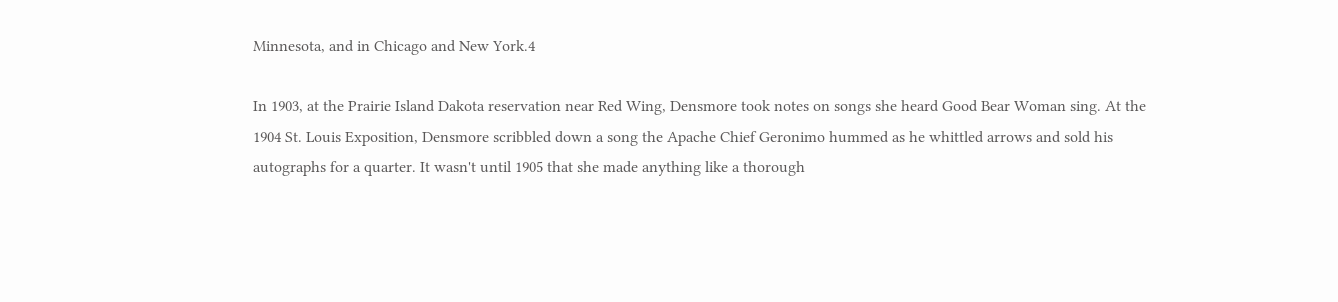Minnesota, and in Chicago and New York.4

In 1903, at the Prairie Island Dakota reservation near Red Wing, Densmore took notes on songs she heard Good Bear Woman sing. At the 1904 St. Louis Exposition, Densmore scribbled down a song the Apache Chief Geronimo hummed as he whittled arrows and sold his autographs for a quarter. It wasn't until 1905 that she made anything like a thorough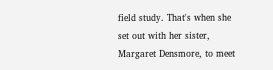field study. That's when she set out with her sister, Margaret Densmore, to meet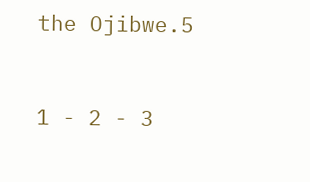the Ojibwe.5


1 - 2 - 3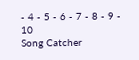- 4 - 5 - 6 - 7 - 8 - 9 - 10
Song Catcher